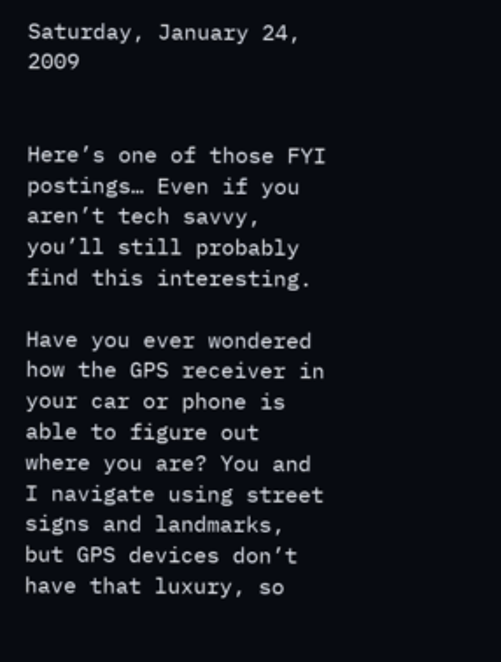Saturday, January 24, 2009


Here’s one of those FYI postings… Even if you aren’t tech savvy, you’ll still probably find this interesting.

Have you ever wondered how the GPS receiver in your car or phone is able to figure out where you are? You and I navigate using street signs and landmarks, but GPS devices don’t have that luxury, so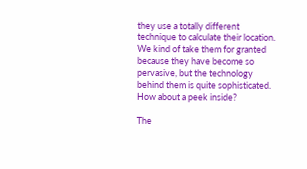they use a totally different technique to calculate their location. We kind of take them for granted because they have become so pervasive, but the technology behind them is quite sophisticated. How about a peek inside?

The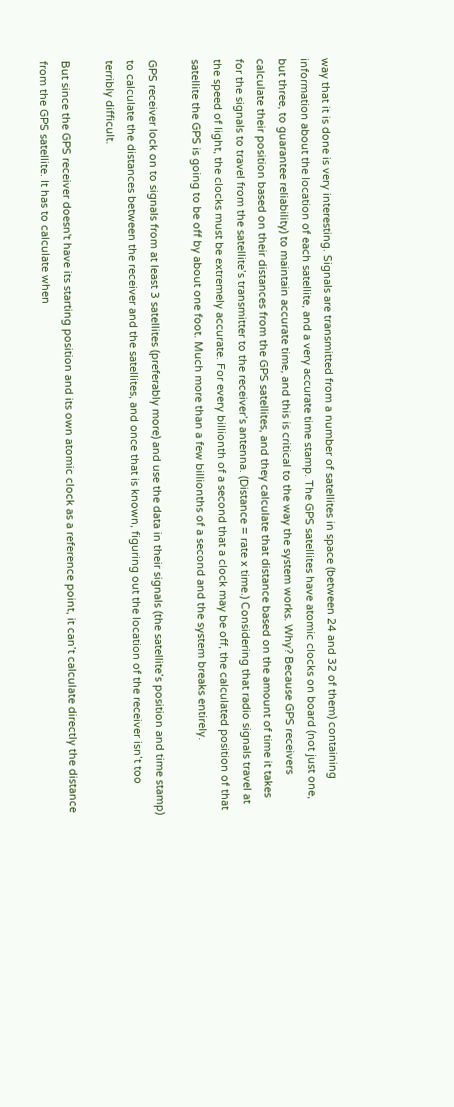way that it is done is very interesting. Signals are transmitted from a number of satellites in space (between 24 and 32 of them) containing information about the location of each satellite, and a very accurate time stamp. The GPS satellites have atomic clocks on board (not just one, but three, to guarantee reliability) to maintain accurate time, and this is critical to the way the system works. Why? Because GPS receivers calculate their position based on their distances from the GPS satellites, and they calculate that distance based on the amount of time it takes for the signals to travel from the satellite’s transmitter to the receiver’s antenna. (Distance = rate x time.) Considering that radio signals travel at the speed of light, the clocks must be extremely accurate. For every billionth of a second that a clock may be off, the calculated position of that satellite the GPS is going to be off by about one foot. Much more than a few billionths of a second and the system breaks entirely.

GPS receiver lock on to signals from at least 3 satellites (preferably more) and use the data in their signals (the satellite’s position and time stamp) to calculate the distances between the receiver and the satellites, and once that is known, figuring out the location of the receiver isn’t too terribly difficult.

But since the GPS receiver doesn't have its starting position and its own atomic clock as a reference point, it can’t calculate directly the distance from the GPS satellite. It has to calculate when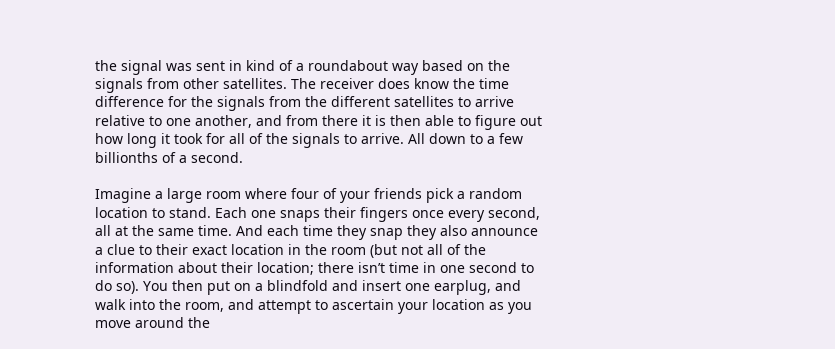the signal was sent in kind of a roundabout way based on the signals from other satellites. The receiver does know the time difference for the signals from the different satellites to arrive relative to one another, and from there it is then able to figure out how long it took for all of the signals to arrive. All down to a few billionths of a second.

Imagine a large room where four of your friends pick a random location to stand. Each one snaps their fingers once every second, all at the same time. And each time they snap they also announce a clue to their exact location in the room (but not all of the information about their location; there isn’t time in one second to do so). You then put on a blindfold and insert one earplug, and walk into the room, and attempt to ascertain your location as you move around the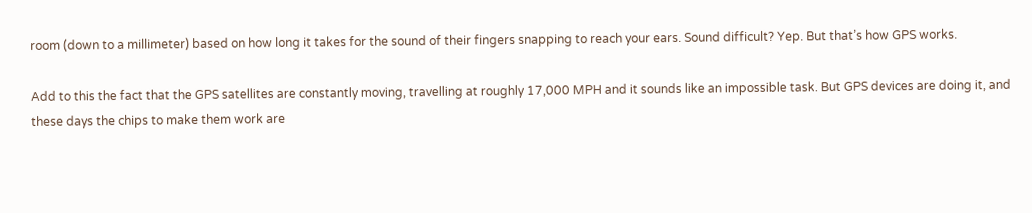room (down to a millimeter) based on how long it takes for the sound of their fingers snapping to reach your ears. Sound difficult? Yep. But that’s how GPS works.

Add to this the fact that the GPS satellites are constantly moving, travelling at roughly 17,000 MPH and it sounds like an impossible task. But GPS devices are doing it, and these days the chips to make them work are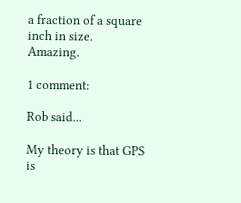a fraction of a square inch in size. Amazing.

1 comment:

Rob said...

My theory is that GPS is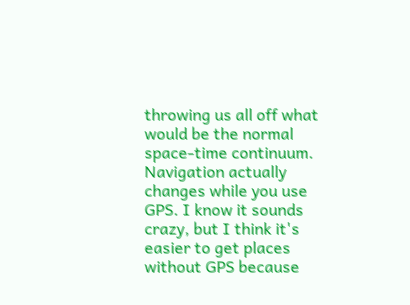throwing us all off what would be the normal space-time continuum. Navigation actually changes while you use GPS. I know it sounds crazy, but I think it's easier to get places without GPS because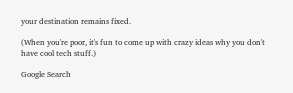your destination remains fixed.

(When you're poor, it's fun to come up with crazy ideas why you don't have cool tech stuff.)

Google Search